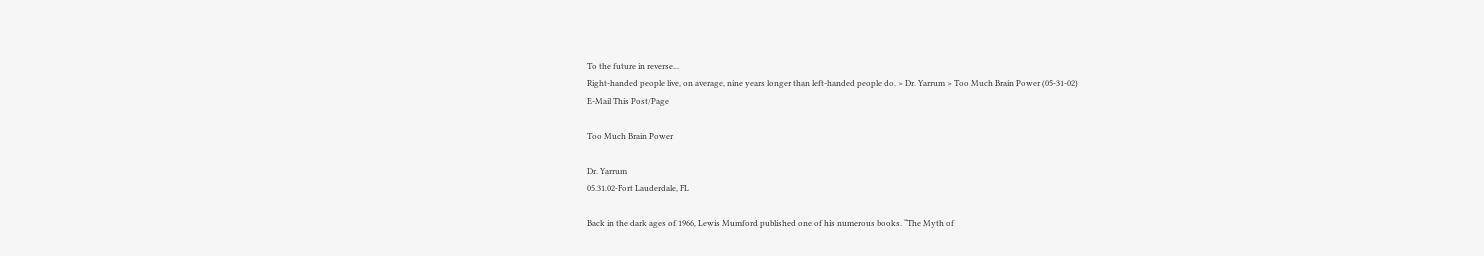To the future in reverse...
Right-handed people live, on average, nine years longer than left-handed people do. > Dr. Yarrum > Too Much Brain Power (05-31-02)
E-Mail This Post/Page

Too Much Brain Power

Dr. Yarrum
05.31.02-Fort Lauderdale, FL

Back in the dark ages of 1966, Lewis Mumford published one of his numerous books. “The Myth of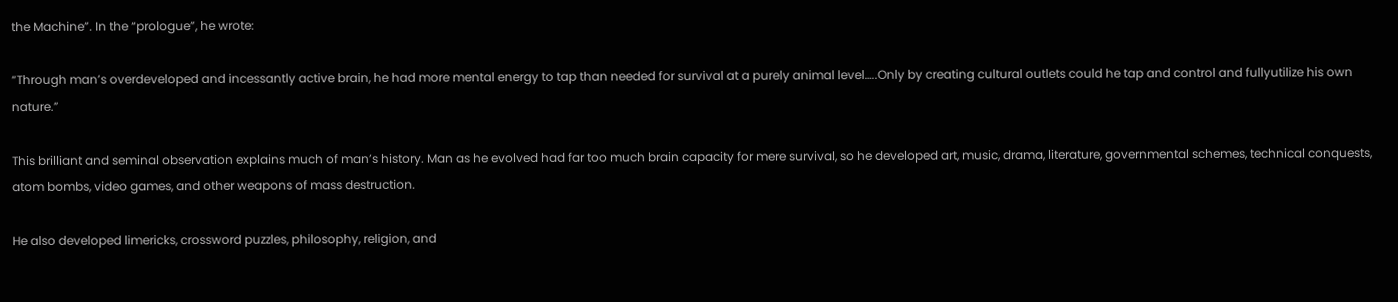the Machine”. In the “prologue”, he wrote:

“Through man’s overdeveloped and incessantly active brain, he had more mental energy to tap than needed for survival at a purely animal level…..Only by creating cultural outlets could he tap and control and fullyutilize his own nature.”

This brilliant and seminal observation explains much of man’s history. Man as he evolved had far too much brain capacity for mere survival, so he developed art, music, drama, literature, governmental schemes, technical conquests, atom bombs, video games, and other weapons of mass destruction.

He also developed limericks, crossword puzzles, philosophy, religion, and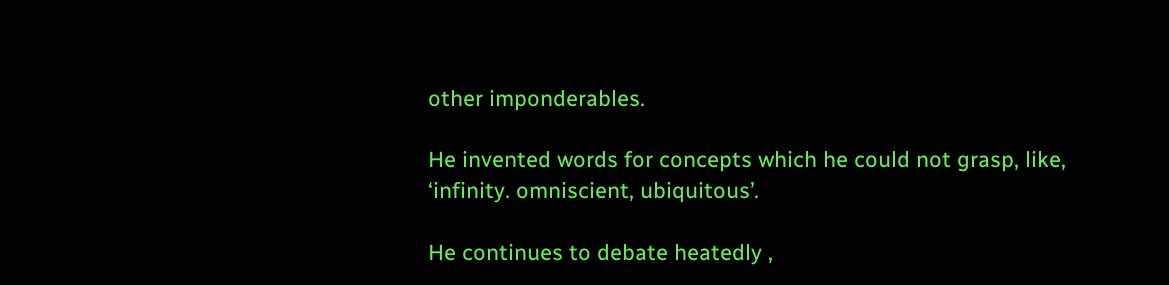other imponderables.

He invented words for concepts which he could not grasp, like, ‘infinity. omniscient, ubiquitous’.

He continues to debate heatedly ,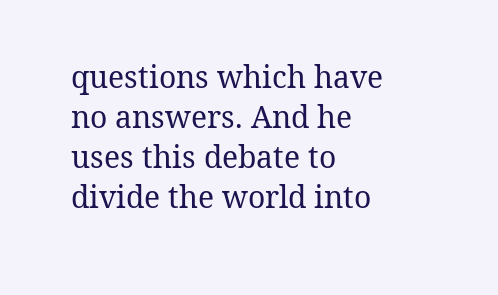questions which have no answers. And he uses this debate to divide the world into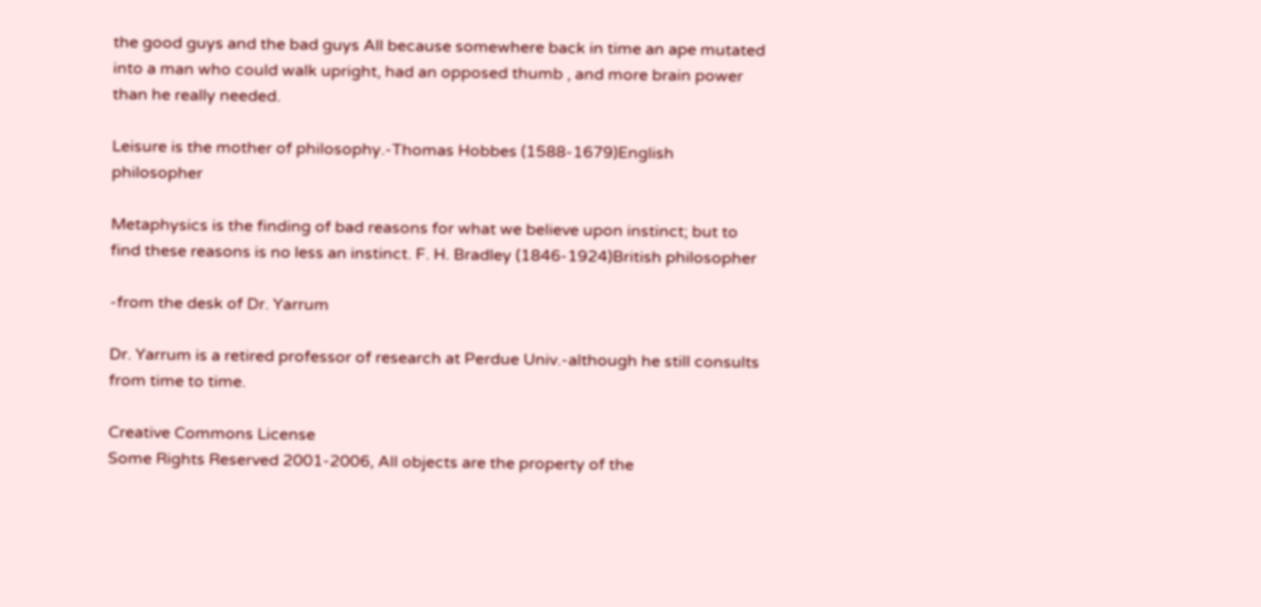the good guys and the bad guys All because somewhere back in time an ape mutated into a man who could walk upright, had an opposed thumb , and more brain power than he really needed.

Leisure is the mother of philosophy.-Thomas Hobbes (1588-1679)English philosopher

Metaphysics is the finding of bad reasons for what we believe upon instinct; but to find these reasons is no less an instinct. F. H. Bradley (1846-1924)British philosopher

-from the desk of Dr. Yarrum

Dr. Yarrum is a retired professor of research at Perdue Univ.-although he still consults from time to time.

Creative Commons License
Some Rights Reserved 2001-2006, All objects are the property of the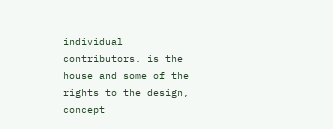individual contributors. is the house and some of the rights to the design, concept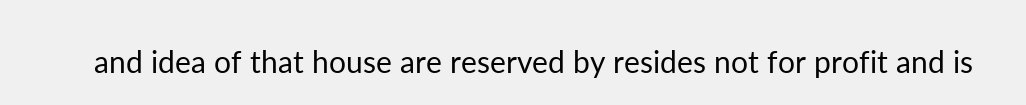and idea of that house are reserved by resides not for profit and is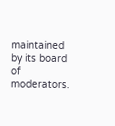maintained by its board of moderators.